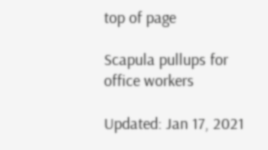top of page

Scapula pullups for office workers

Updated: Jan 17, 2021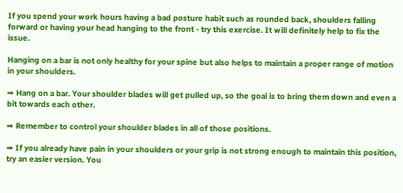If you spend your work hours having a bad posture habit such as rounded back, shoulders falling forward or having your head hanging to the front - try this exercise. It will definitely help to fix the issue.

Hanging on a bar is not only healthy for your spine but also helps to maintain a proper range of motion in your shoulders.

➡ Hang on a bar. Your shoulder blades will get pulled up, so the goal is to bring them down and even a bit towards each other.

➡ Remember to control your shoulder blades in all of those positions.

➡ If you already have pain in your shoulders or your grip is not strong enough to maintain this position, try an easier version. You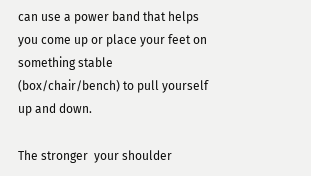can use a power band that helps you come up or place your feet on something stable (box/chair/bench) to pull yourself up and down.

The stronger  your shoulder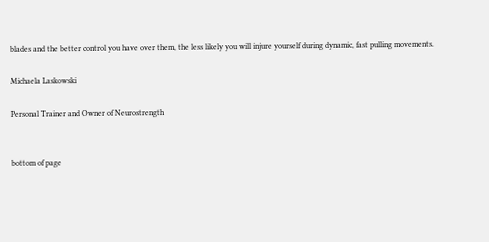blades and the better control you have over them, the less likely you will injure yourself during dynamic, fast pulling movements.

Michaela Laskowski

Personal Trainer and Owner of Neurostrength


bottom of page